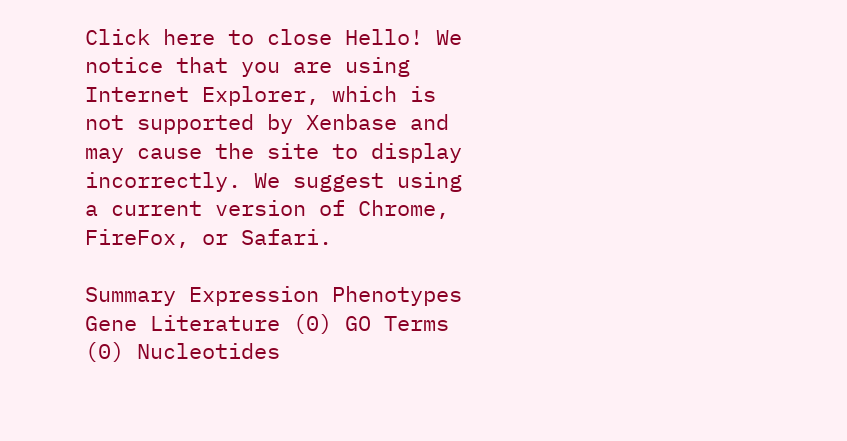Click here to close Hello! We notice that you are using Internet Explorer, which is not supported by Xenbase and may cause the site to display incorrectly. We suggest using a current version of Chrome, FireFox, or Safari.

Summary Expression Phenotypes Gene Literature (0) GO Terms (0) Nucleotides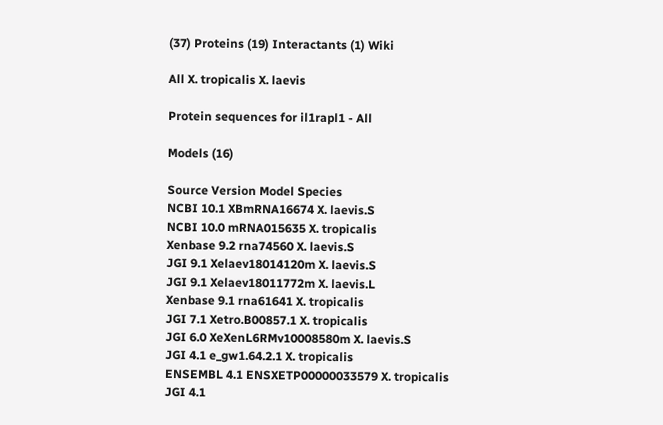(37) Proteins (19) Interactants (1) Wiki

All X. tropicalis X. laevis

Protein sequences for il1rapl1 - All

Models (16)

Source Version Model Species
NCBI 10.1 XBmRNA16674 X. laevis.S
NCBI 10.0 mRNA015635 X. tropicalis
Xenbase 9.2 rna74560 X. laevis.S
JGI 9.1 Xelaev18014120m X. laevis.S
JGI 9.1 Xelaev18011772m X. laevis.L
Xenbase 9.1 rna61641 X. tropicalis
JGI 7.1 Xetro.B00857.1 X. tropicalis
JGI 6.0 XeXenL6RMv10008580m X. laevis.S
JGI 4.1 e_gw1.64.2.1 X. tropicalis
ENSEMBL 4.1 ENSXETP00000033579 X. tropicalis
JGI 4.1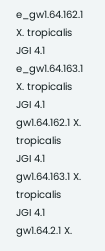e_gw1.64.162.1 X. tropicalis
JGI 4.1 e_gw1.64.163.1 X. tropicalis
JGI 4.1 gw1.64.162.1 X. tropicalis
JGI 4.1 gw1.64.163.1 X. tropicalis
JGI 4.1 gw1.64.2.1 X.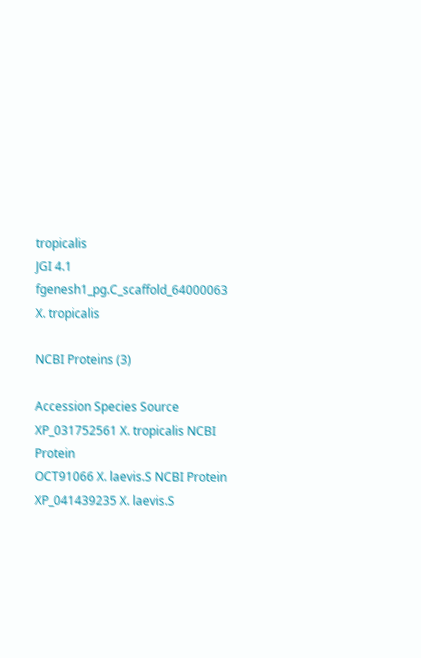tropicalis
JGI 4.1 fgenesh1_pg.C_scaffold_64000063 X. tropicalis

NCBI Proteins (3)

Accession Species Source
XP_031752561 X. tropicalis NCBI Protein
OCT91066 X. laevis.S NCBI Protein
XP_041439235 X. laevis.S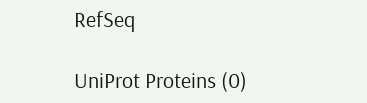RefSeq

UniProt Proteins (0)